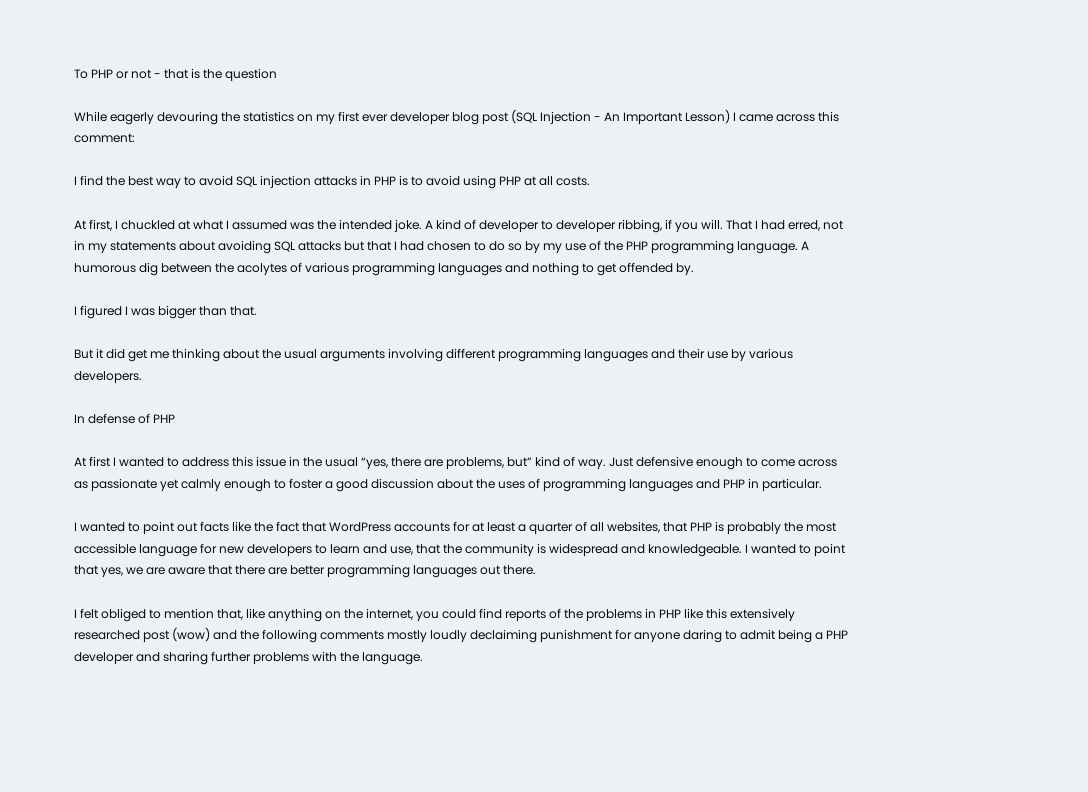To PHP or not - that is the question

While eagerly devouring the statistics on my first ever developer blog post (SQL Injection - An Important Lesson) I came across this comment:

I find the best way to avoid SQL injection attacks in PHP is to avoid using PHP at all costs.

At first, I chuckled at what I assumed was the intended joke. A kind of developer to developer ribbing, if you will. That I had erred, not in my statements about avoiding SQL attacks but that I had chosen to do so by my use of the PHP programming language. A humorous dig between the acolytes of various programming languages and nothing to get offended by.

I figured I was bigger than that.

But it did get me thinking about the usual arguments involving different programming languages and their use by various developers.

In defense of PHP

At first I wanted to address this issue in the usual “yes, there are problems, but” kind of way. Just defensive enough to come across as passionate yet calmly enough to foster a good discussion about the uses of programming languages and PHP in particular.

I wanted to point out facts like the fact that WordPress accounts for at least a quarter of all websites, that PHP is probably the most accessible language for new developers to learn and use, that the community is widespread and knowledgeable. I wanted to point that yes, we are aware that there are better programming languages out there.

I felt obliged to mention that, like anything on the internet, you could find reports of the problems in PHP like this extensively researched post (wow) and the following comments mostly loudly declaiming punishment for anyone daring to admit being a PHP developer and sharing further problems with the language.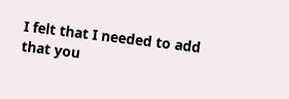I felt that I needed to add that you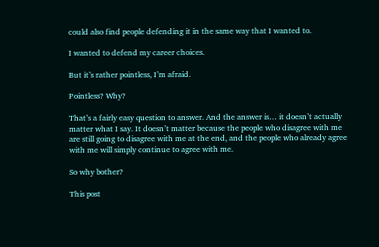could also find people defending it in the same way that I wanted to.

I wanted to defend my career choices.

But it’s rather pointless, I’m afraid.

Pointless? Why?

That’s a fairly easy question to answer. And the answer is… it doesn’t actually matter what I say. It doesn’t matter because the people who disagree with me are still going to disagree with me at the end, and the people who already agree with me will simply continue to agree with me.

So why bother?

This post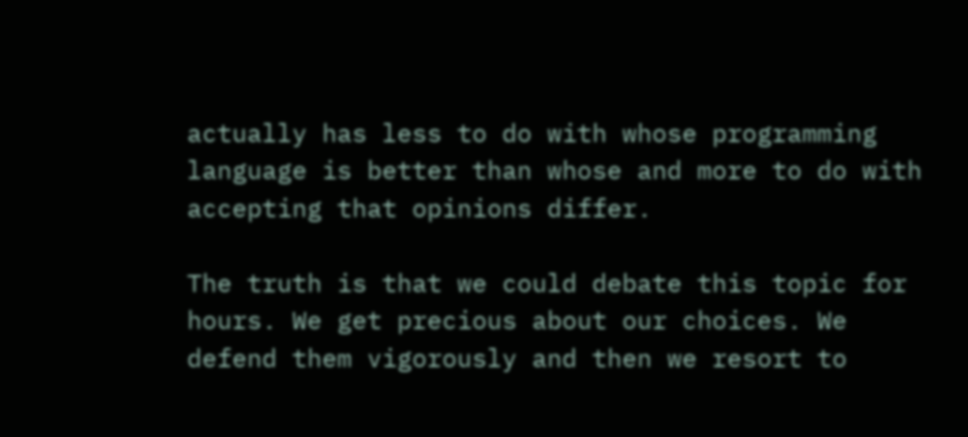actually has less to do with whose programming language is better than whose and more to do with accepting that opinions differ.

The truth is that we could debate this topic for hours. We get precious about our choices. We defend them vigorously and then we resort to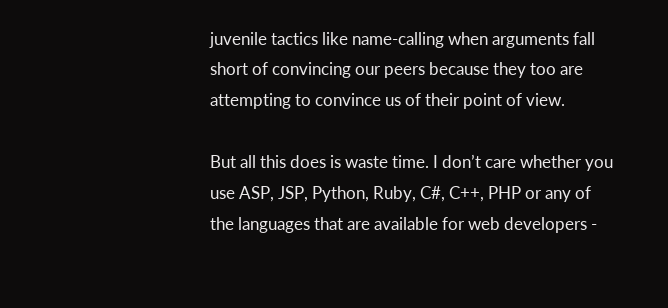juvenile tactics like name-calling when arguments fall short of convincing our peers because they too are attempting to convince us of their point of view.

But all this does is waste time. I don’t care whether you use ASP, JSP, Python, Ruby, C#, C++, PHP or any of the languages that are available for web developers -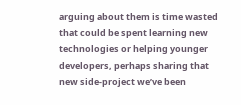arguing about them is time wasted that could be spent learning new technologies or helping younger developers, perhaps sharing that new side-project we’ve been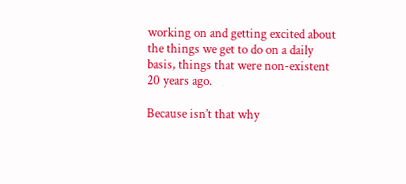working on and getting excited about the things we get to do on a daily basis, things that were non-existent 20 years ago.

Because isn’t that why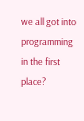we all got into programming in the first place?